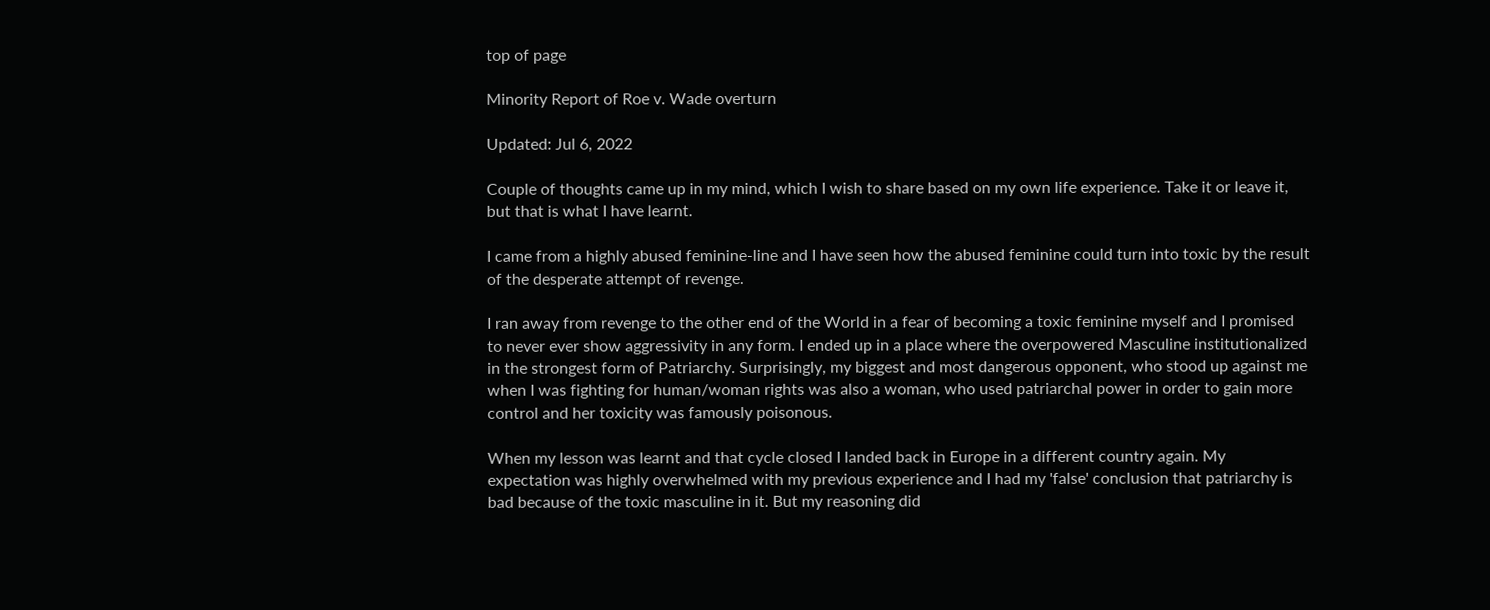top of page

Minority Report of Roe v. Wade overturn

Updated: Jul 6, 2022

Couple of thoughts came up in my mind, which I wish to share based on my own life experience. Take it or leave it, but that is what I have learnt.

I came from a highly abused feminine-line and I have seen how the abused feminine could turn into toxic by the result of the desperate attempt of revenge.

I ran away from revenge to the other end of the World in a fear of becoming a toxic feminine myself and I promised to never ever show aggressivity in any form. I ended up in a place where the overpowered Masculine institutionalized in the strongest form of Patriarchy. Surprisingly, my biggest and most dangerous opponent, who stood up against me when I was fighting for human/woman rights was also a woman, who used patriarchal power in order to gain more control and her toxicity was famously poisonous.

When my lesson was learnt and that cycle closed I landed back in Europe in a different country again. My expectation was highly overwhelmed with my previous experience and I had my 'false' conclusion that patriarchy is bad because of the toxic masculine in it. But my reasoning did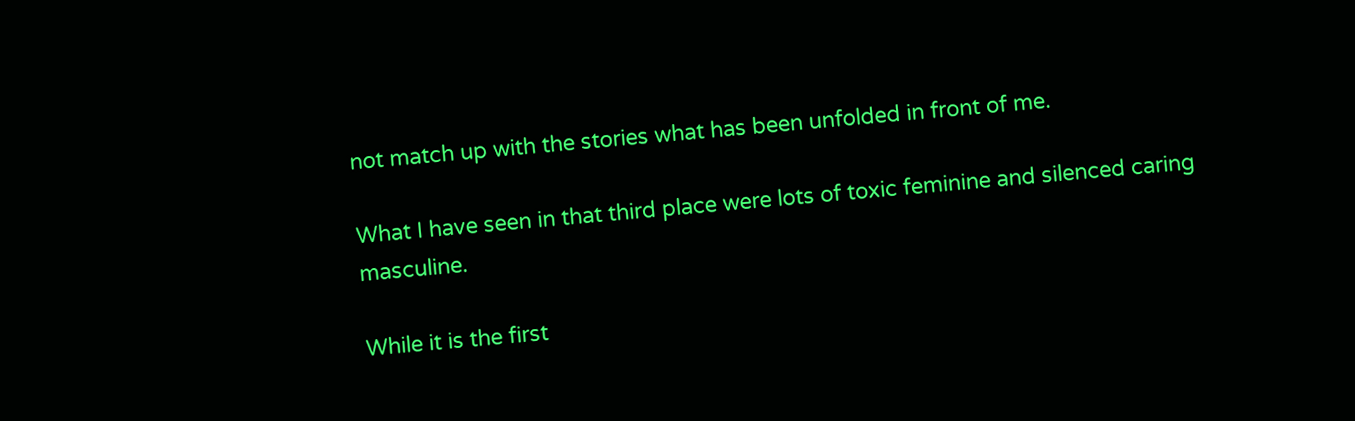not match up with the stories what has been unfolded in front of me.

What I have seen in that third place were lots of toxic feminine and silenced caring masculine.

While it is the first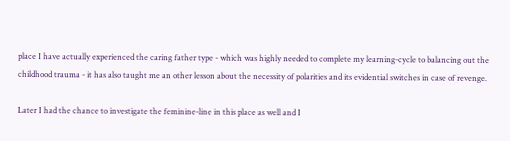place I have actually experienced the caring father type - which was highly needed to complete my learning-cycle to balancing out the childhood trauma - it has also taught me an other lesson about the necessity of polarities and its evidential switches in case of revenge.

Later I had the chance to investigate the feminine-line in this place as well and I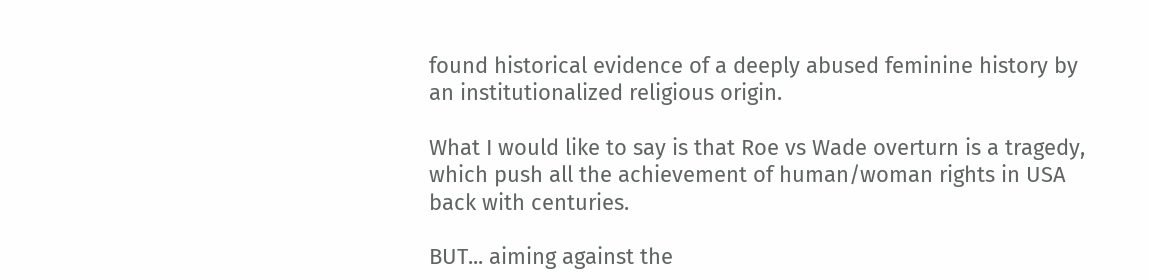found historical evidence of a deeply abused feminine history by an institutionalized religious origin.

What I would like to say is that Roe vs Wade overturn is a tragedy, which push all the achievement of human/woman rights in USA back with centuries.

BUT... aiming against the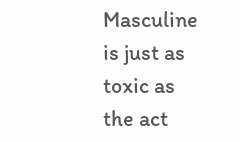Masculine is just as toxic as the act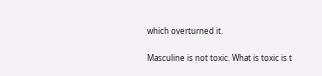which overturned it.

Masculine is not toxic. What is toxic is t